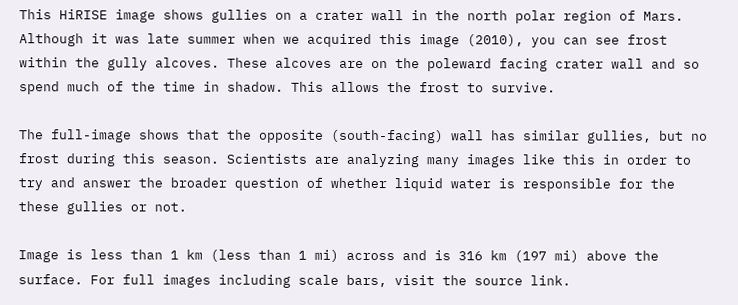This HiRISE image shows gullies on a crater wall in the north polar region of Mars.
Although it was late summer when we acquired this image (2010), you can see frost within the gully alcoves. These alcoves are on the poleward facing crater wall and so spend much of the time in shadow. This allows the frost to survive.

The full-image shows that the opposite (south-facing) wall has similar gullies, but no frost during this season. Scientists are analyzing many images like this in order to try and answer the broader question of whether liquid water is responsible for the these gullies or not.

Image is less than 1 km (less than 1 mi) across and is 316 km (197 mi) above the surface. For full images including scale bars, visit the source link.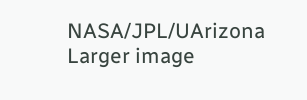NASA/JPL/UArizona Larger image